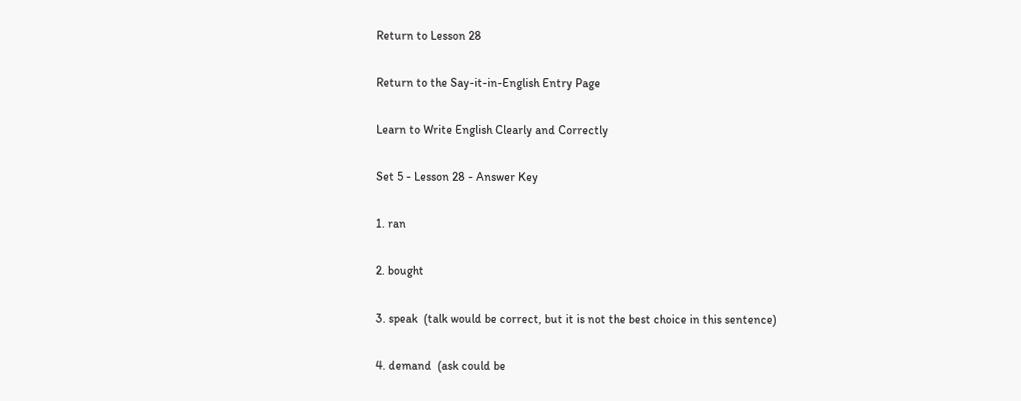Return to Lesson 28

Return to the Say-it-in-English Entry Page

Learn to Write English Clearly and Correctly

Set 5 - Lesson 28 - Answer Key

1. ran

2. bought

3. speak  (talk would be correct, but it is not the best choice in this sentence)

4. demand  (ask could be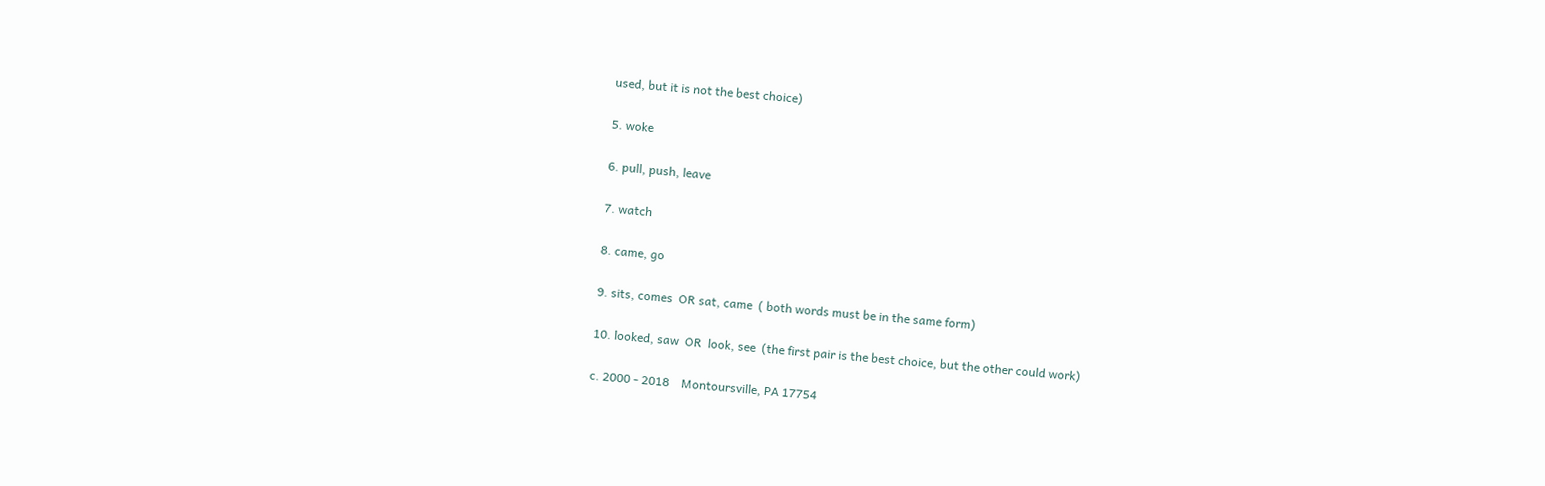used, but it is not the best choice)

5. woke

6. pull, push, leave

7. watch

8. came, go

9. sits, comes  OR sat, came  ( both words must be in the same form)

10. looked, saw  OR  look, see  (the first pair is the best choice, but the other could work)

c. 2000 - 2018    Montoursville, PA 17754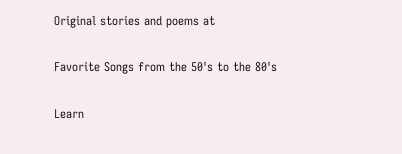Original stories and poems at

Favorite Songs from the 50's to the 80's

Learn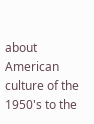about American culture of the 1950's to the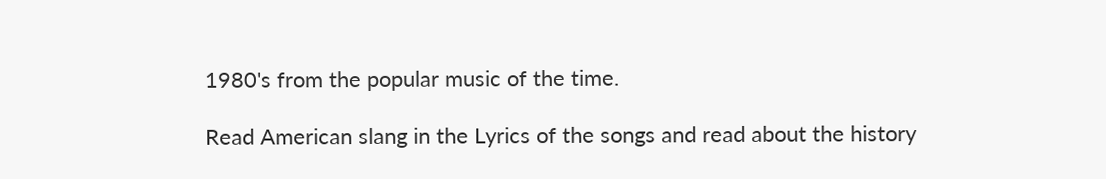1980's from the popular music of the time.

Read American slang in the Lyrics of the songs and read about the history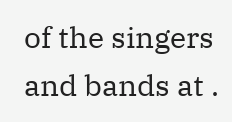of the singers and bands at .